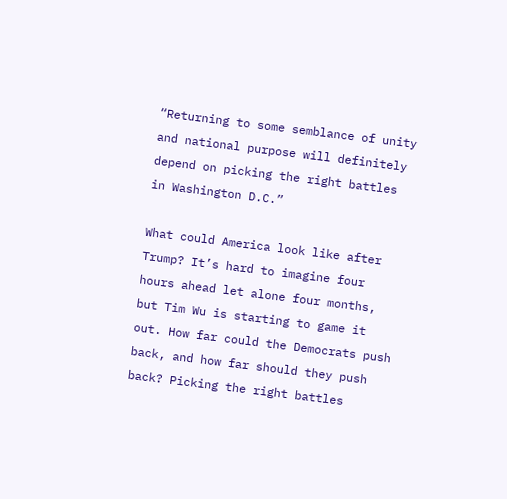“Returning to some semblance of unity and national purpose will definitely depend on picking the right battles in Washington D.C.”

What could America look like after Trump? It’s hard to imagine four hours ahead let alone four months, but Tim Wu is starting to game it out. How far could the Democrats push back, and how far should they push back? Picking the right battles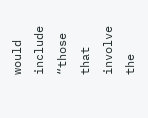would include “those that involve the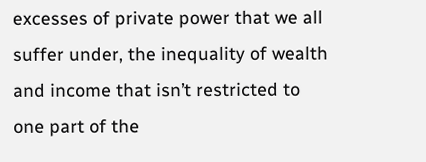excesses of private power that we all suffer under, the inequality of wealth and income that isn’t restricted to one part of the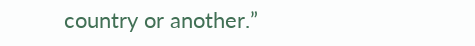country or another.”